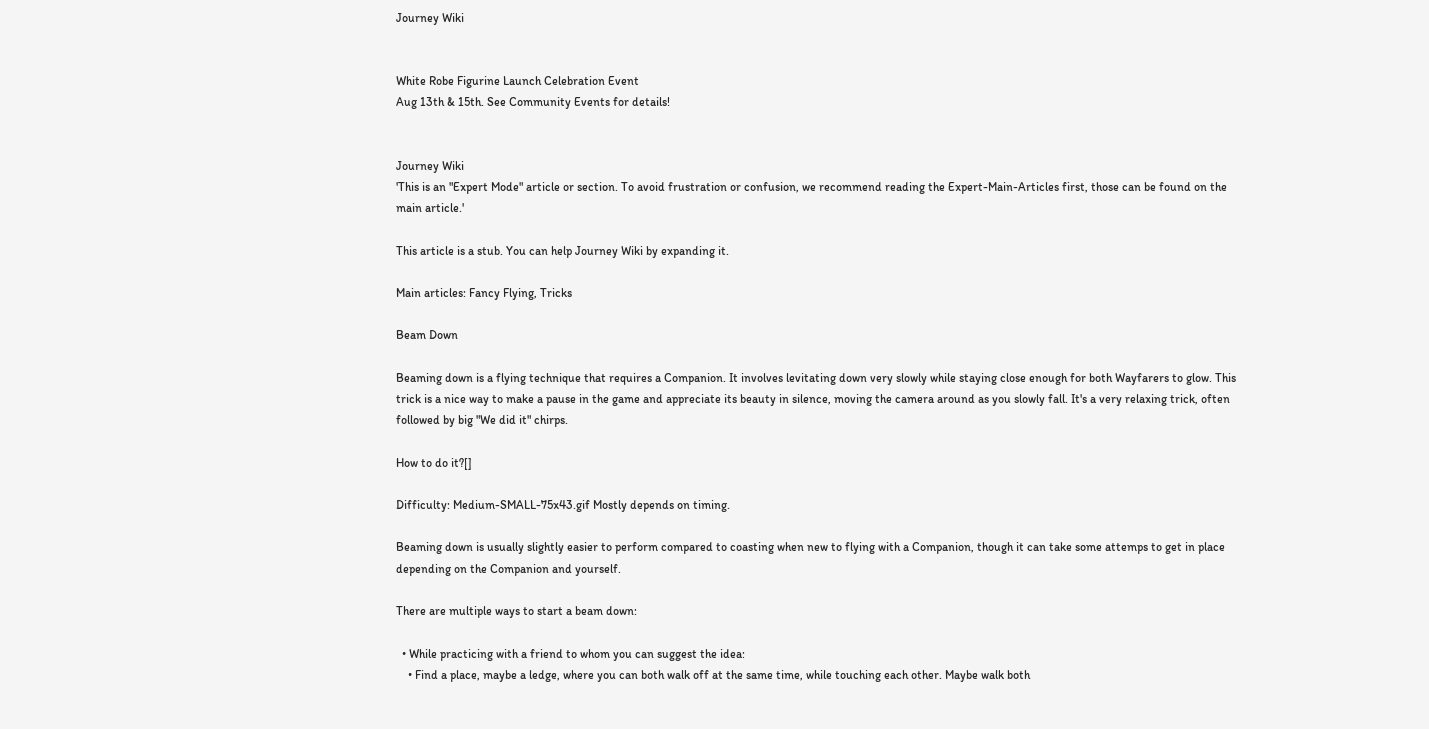Journey Wiki


White Robe Figurine Launch Celebration Event
Aug 13th & 15th. See Community Events for details!


Journey Wiki
'This is an "Expert Mode" article or section. To avoid frustration or confusion, we recommend reading the Expert-Main-Articles first, those can be found on the main article.'

This article is a stub. You can help Journey Wiki by expanding it.

Main articles: Fancy Flying, Tricks

Beam Down

Beaming down is a flying technique that requires a Companion. It involves levitating down very slowly while staying close enough for both Wayfarers to glow. This trick is a nice way to make a pause in the game and appreciate its beauty in silence, moving the camera around as you slowly fall. It's a very relaxing trick, often followed by big "We did it" chirps.

How to do it?[]

Difficulty: Medium-SMALL-75x43.gif Mostly depends on timing.

Beaming down is usually slightly easier to perform compared to coasting when new to flying with a Companion, though it can take some attemps to get in place depending on the Companion and yourself.

There are multiple ways to start a beam down:

  • While practicing with a friend to whom you can suggest the idea:
    • Find a place, maybe a ledge, where you can both walk off at the same time, while touching each other. Maybe walk both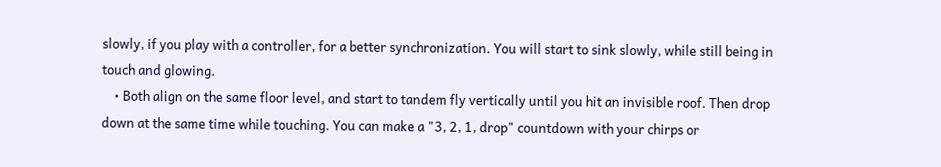slowly, if you play with a controller, for a better synchronization. You will start to sink slowly, while still being in touch and glowing.
    • Both align on the same floor level, and start to tandem fly vertically until you hit an invisible roof. Then drop down at the same time while touching. You can make a "3, 2, 1, drop" countdown with your chirps or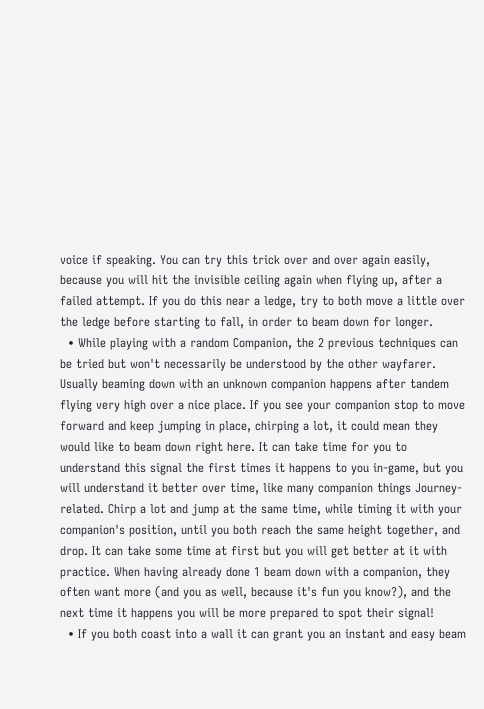voice if speaking. You can try this trick over and over again easily, because you will hit the invisible ceiling again when flying up, after a failed attempt. If you do this near a ledge, try to both move a little over the ledge before starting to fall, in order to beam down for longer.
  • While playing with a random Companion, the 2 previous techniques can be tried but won't necessarily be understood by the other wayfarer. Usually beaming down with an unknown companion happens after tandem flying very high over a nice place. If you see your companion stop to move forward and keep jumping in place, chirping a lot, it could mean they would like to beam down right here. It can take time for you to understand this signal the first times it happens to you in-game, but you will understand it better over time, like many companion things Journey-related. Chirp a lot and jump at the same time, while timing it with your companion's position, until you both reach the same height together, and drop. It can take some time at first but you will get better at it with practice. When having already done 1 beam down with a companion, they often want more (and you as well, because it's fun you know?), and the next time it happens you will be more prepared to spot their signal!
  • If you both coast into a wall it can grant you an instant and easy beam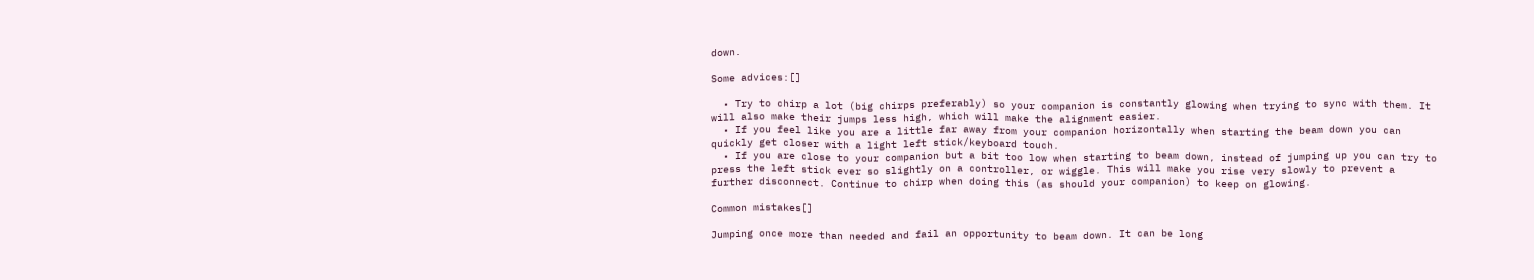down.

Some advices:[]

  • Try to chirp a lot (big chirps preferably) so your companion is constantly glowing when trying to sync with them. It will also make their jumps less high, which will make the alignment easier.
  • If you feel like you are a little far away from your companion horizontally when starting the beam down you can quickly get closer with a light left stick/keyboard touch.
  • If you are close to your companion but a bit too low when starting to beam down, instead of jumping up you can try to press the left stick ever so slightly on a controller, or wiggle. This will make you rise very slowly to prevent a further disconnect. Continue to chirp when doing this (as should your companion) to keep on glowing.

Common mistakes[]

Jumping once more than needed and fail an opportunity to beam down. It can be long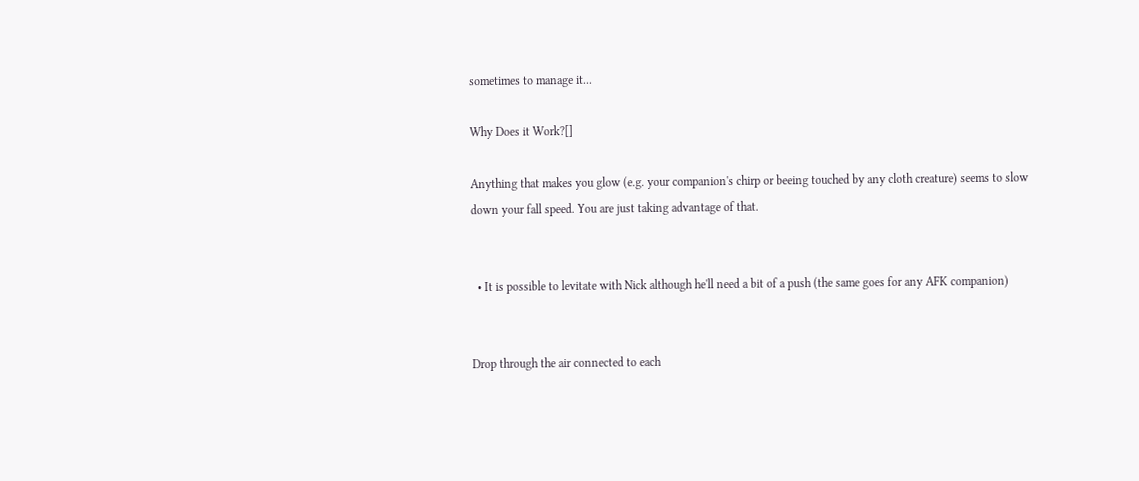sometimes to manage it...

Why Does it Work?[]

Anything that makes you glow (e.g. your companion's chirp or beeing touched by any cloth creature) seems to slow down your fall speed. You are just taking advantage of that.


  • It is possible to levitate with Nick although he'll need a bit of a push (the same goes for any AFK companion)


Drop through the air connected to each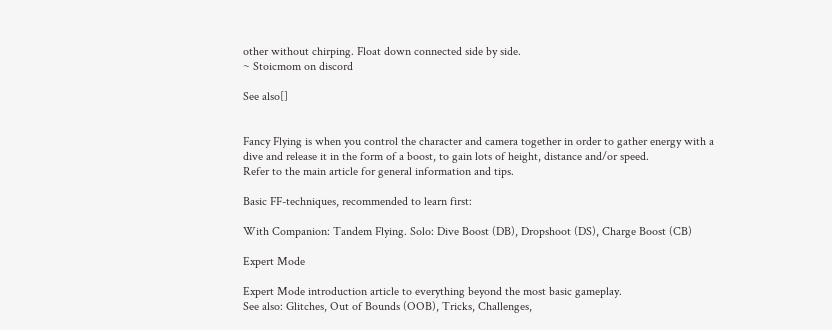other without chirping. Float down connected side by side.
~ Stoicmom on discord

See also[]


Fancy Flying is when you control the character and camera together in order to gather energy with a dive and release it in the form of a boost, to gain lots of height, distance and/or speed.
Refer to the main article for general information and tips.

Basic FF-techniques, recommended to learn first:

With Companion: Tandem Flying. Solo: Dive Boost (DB), Dropshoot (DS), Charge Boost (CB)

Expert Mode

Expert Mode introduction article to everything beyond the most basic gameplay.
See also: Glitches, Out of Bounds (OOB), Tricks, Challenges,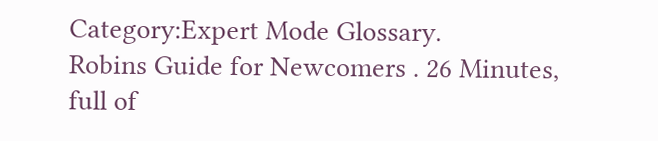Category:Expert Mode Glossary.
Robins Guide for Newcomers . 26 Minutes, full of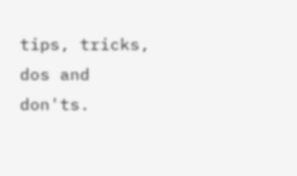tips, tricks, dos and don'ts.